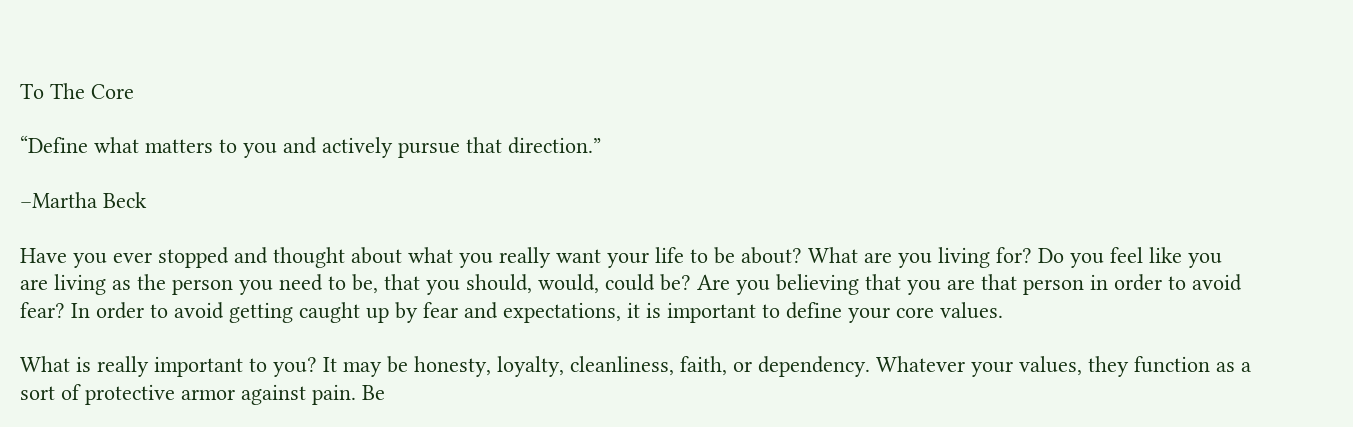To The Core

“Define what matters to you and actively pursue that direction.”

–Martha Beck

Have you ever stopped and thought about what you really want your life to be about? What are you living for? Do you feel like you are living as the person you need to be, that you should, would, could be? Are you believing that you are that person in order to avoid fear? In order to avoid getting caught up by fear and expectations, it is important to define your core values.

What is really important to you? It may be honesty, loyalty, cleanliness, faith, or dependency. Whatever your values, they function as a sort of protective armor against pain. Be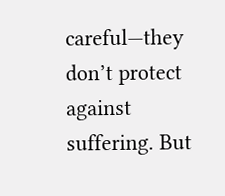careful—they don’t protect against suffering. But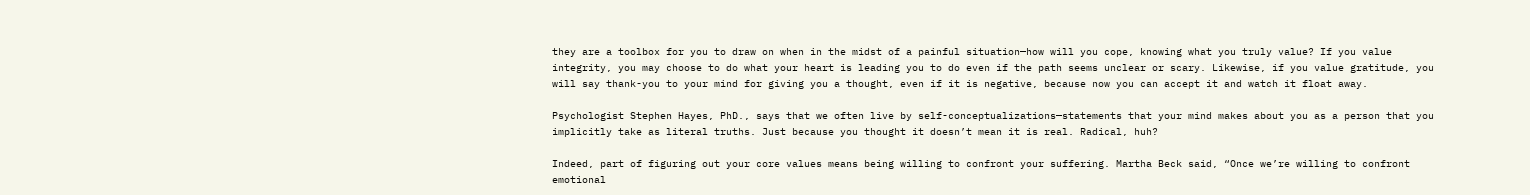they are a toolbox for you to draw on when in the midst of a painful situation—how will you cope, knowing what you truly value? If you value integrity, you may choose to do what your heart is leading you to do even if the path seems unclear or scary. Likewise, if you value gratitude, you will say thank-you to your mind for giving you a thought, even if it is negative, because now you can accept it and watch it float away.

Psychologist Stephen Hayes, PhD., says that we often live by self-conceptualizations—statements that your mind makes about you as a person that you implicitly take as literal truths. Just because you thought it doesn’t mean it is real. Radical, huh?

Indeed, part of figuring out your core values means being willing to confront your suffering. Martha Beck said, “Once we’re willing to confront emotional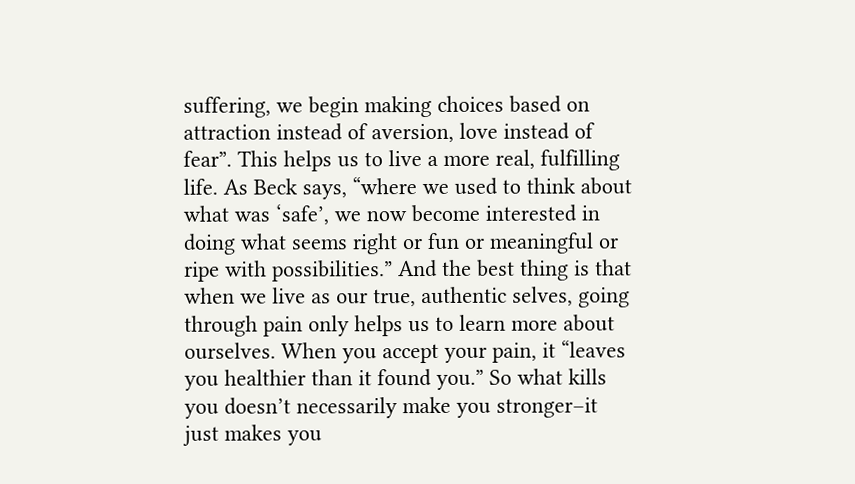suffering, we begin making choices based on attraction instead of aversion, love instead of fear”. This helps us to live a more real, fulfilling life. As Beck says, “where we used to think about what was ‘safe’, we now become interested in doing what seems right or fun or meaningful or ripe with possibilities.” And the best thing is that when we live as our true, authentic selves, going through pain only helps us to learn more about ourselves. When you accept your pain, it “leaves you healthier than it found you.” So what kills you doesn’t necessarily make you stronger–it just makes you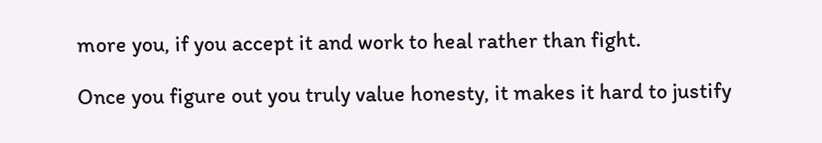more you, if you accept it and work to heal rather than fight.

Once you figure out you truly value honesty, it makes it hard to justify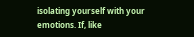isolating yourself with your emotions. If, like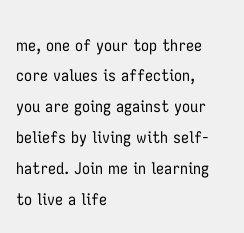me, one of your top three core values is affection, you are going against your beliefs by living with self-hatred. Join me in learning to live a life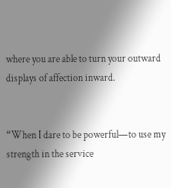where you are able to turn your outward displays of affection inward.


“When I dare to be powerful—to use my strength in the service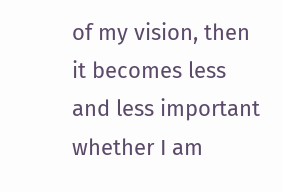of my vision, then it becomes less and less important whether I am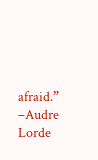afraid.” –Audre Lorde